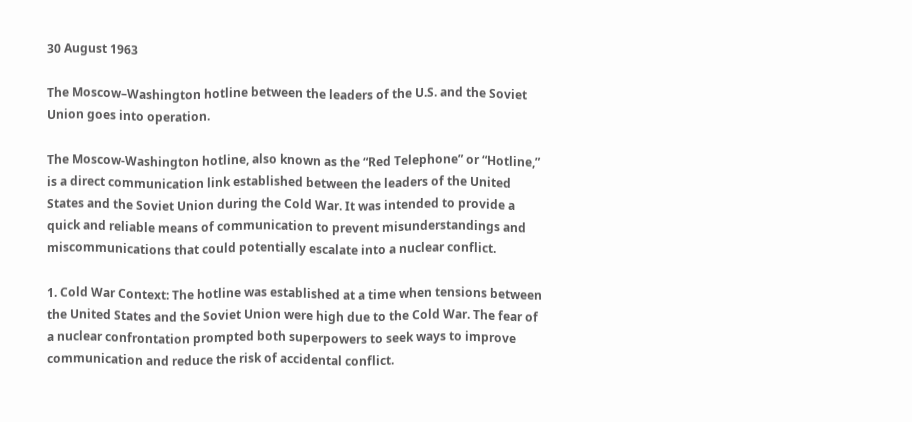30 August 1963

The Moscow–Washington hotline between the leaders of the U.S. and the Soviet Union goes into operation.

The Moscow-Washington hotline, also known as the “Red Telephone” or “Hotline,” is a direct communication link established between the leaders of the United States and the Soviet Union during the Cold War. It was intended to provide a quick and reliable means of communication to prevent misunderstandings and miscommunications that could potentially escalate into a nuclear conflict.

1. Cold War Context: The hotline was established at a time when tensions between the United States and the Soviet Union were high due to the Cold War. The fear of a nuclear confrontation prompted both superpowers to seek ways to improve communication and reduce the risk of accidental conflict.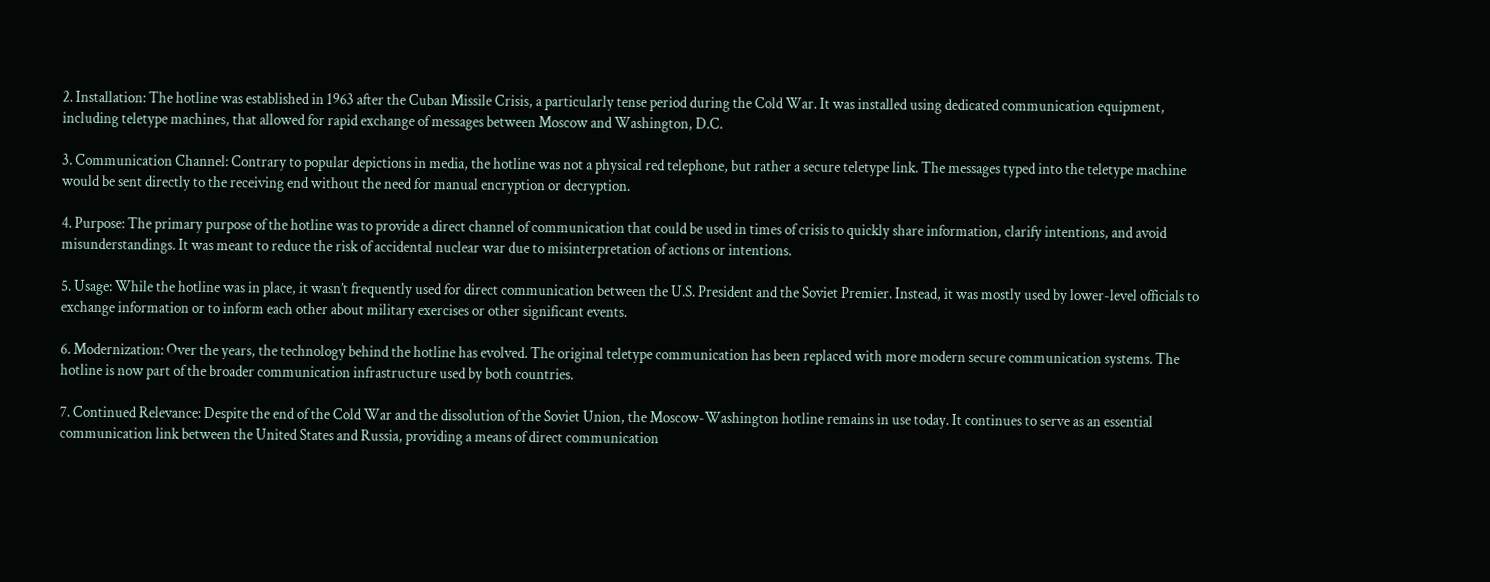2. Installation: The hotline was established in 1963 after the Cuban Missile Crisis, a particularly tense period during the Cold War. It was installed using dedicated communication equipment, including teletype machines, that allowed for rapid exchange of messages between Moscow and Washington, D.C.

3. Communication Channel: Contrary to popular depictions in media, the hotline was not a physical red telephone, but rather a secure teletype link. The messages typed into the teletype machine would be sent directly to the receiving end without the need for manual encryption or decryption.

4. Purpose: The primary purpose of the hotline was to provide a direct channel of communication that could be used in times of crisis to quickly share information, clarify intentions, and avoid misunderstandings. It was meant to reduce the risk of accidental nuclear war due to misinterpretation of actions or intentions.

5. Usage: While the hotline was in place, it wasn’t frequently used for direct communication between the U.S. President and the Soviet Premier. Instead, it was mostly used by lower-level officials to exchange information or to inform each other about military exercises or other significant events.

6. Modernization: Over the years, the technology behind the hotline has evolved. The original teletype communication has been replaced with more modern secure communication systems. The hotline is now part of the broader communication infrastructure used by both countries.

7. Continued Relevance: Despite the end of the Cold War and the dissolution of the Soviet Union, the Moscow-Washington hotline remains in use today. It continues to serve as an essential communication link between the United States and Russia, providing a means of direct communication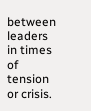between leaders in times of tension or crisis.